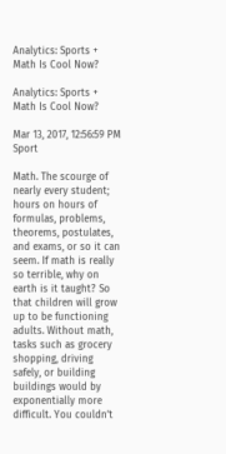Analytics: Sports + Math Is Cool Now?

Analytics: Sports + Math Is Cool Now?

Mar 13, 2017, 12:56:59 PM Sport

Math. The scourge of nearly every student; hours on hours of formulas, problems, theorems, postulates, and exams, or so it can seem. If math is really so terrible, why on earth is it taught? So that children will grow up to be functioning adults. Without math, tasks such as grocery shopping, driving safely, or building buildings would by exponentially more difficult. You couldn’t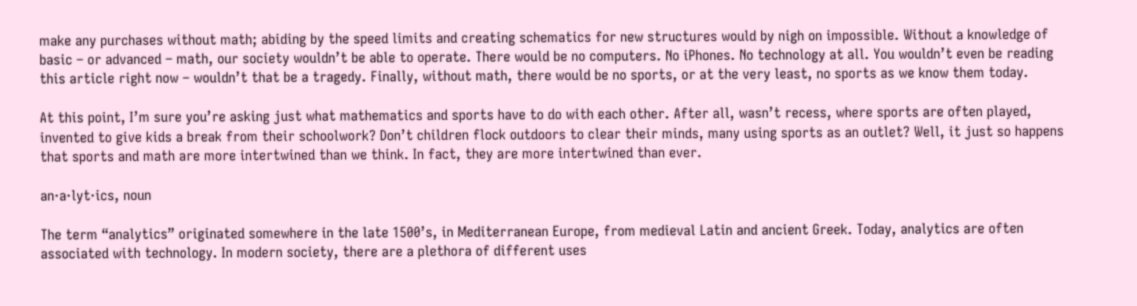make any purchases without math; abiding by the speed limits and creating schematics for new structures would by nigh on impossible. Without a knowledge of basic – or advanced – math, our society wouldn’t be able to operate. There would be no computers. No iPhones. No technology at all. You wouldn’t even be reading this article right now – wouldn’t that be a tragedy. Finally, without math, there would be no sports, or at the very least, no sports as we know them today.

At this point, I’m sure you’re asking just what mathematics and sports have to do with each other. After all, wasn’t recess, where sports are often played, invented to give kids a break from their schoolwork? Don’t children flock outdoors to clear their minds, many using sports as an outlet? Well, it just so happens that sports and math are more intertwined than we think. In fact, they are more intertwined than ever.

an·a·lyt·ics, noun

The term “analytics” originated somewhere in the late 1500’s, in Mediterranean Europe, from medieval Latin and ancient Greek. Today, analytics are often associated with technology. In modern society, there are a plethora of different uses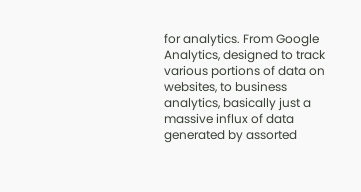for analytics. From Google Analytics, designed to track various portions of data on websites, to business analytics, basically just a massive influx of data generated by assorted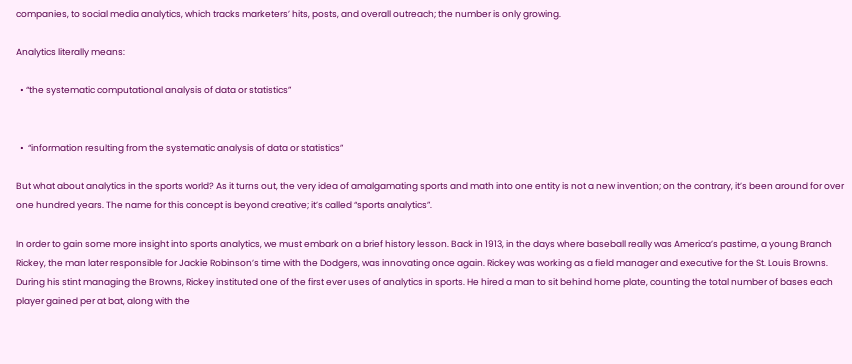companies, to social media analytics, which tracks marketers’ hits, posts, and overall outreach; the number is only growing.

Analytics literally means:

  • “the systematic computational analysis of data or statistics”


  •  “information resulting from the systematic analysis of data or statistics”

But what about analytics in the sports world? As it turns out, the very idea of amalgamating sports and math into one entity is not a new invention; on the contrary, it’s been around for over one hundred years. The name for this concept is beyond creative; it’s called “sports analytics”.

In order to gain some more insight into sports analytics, we must embark on a brief history lesson. Back in 1913, in the days where baseball really was America’s pastime, a young Branch Rickey, the man later responsible for Jackie Robinson’s time with the Dodgers, was innovating once again. Rickey was working as a field manager and executive for the St. Louis Browns. During his stint managing the Browns, Rickey instituted one of the first ever uses of analytics in sports. He hired a man to sit behind home plate, counting the total number of bases each player gained per at bat, along with the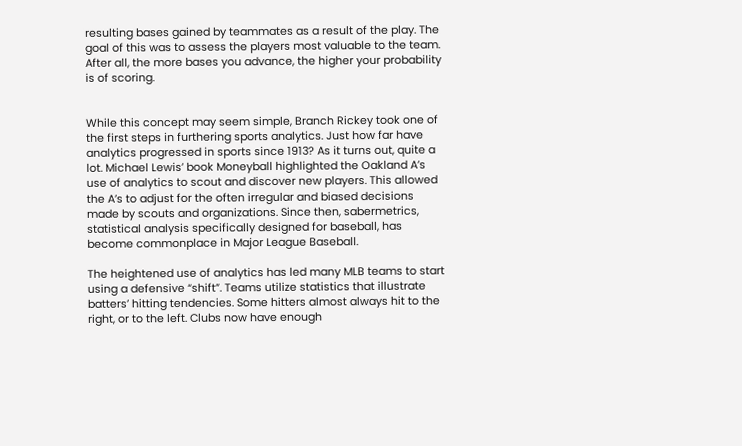resulting bases gained by teammates as a result of the play. The goal of this was to assess the players most valuable to the team. After all, the more bases you advance, the higher your probability is of scoring.


While this concept may seem simple, Branch Rickey took one of the first steps in furthering sports analytics. Just how far have analytics progressed in sports since 1913? As it turns out, quite a lot. Michael Lewis’ book Moneyball highlighted the Oakland A’s use of analytics to scout and discover new players. This allowed the A’s to adjust for the often irregular and biased decisions made by scouts and organizations. Since then, sabermetrics, statistical analysis specifically designed for baseball, has become commonplace in Major League Baseball.

The heightened use of analytics has led many MLB teams to start using a defensive “shift”. Teams utilize statistics that illustrate batters’ hitting tendencies. Some hitters almost always hit to the right, or to the left. Clubs now have enough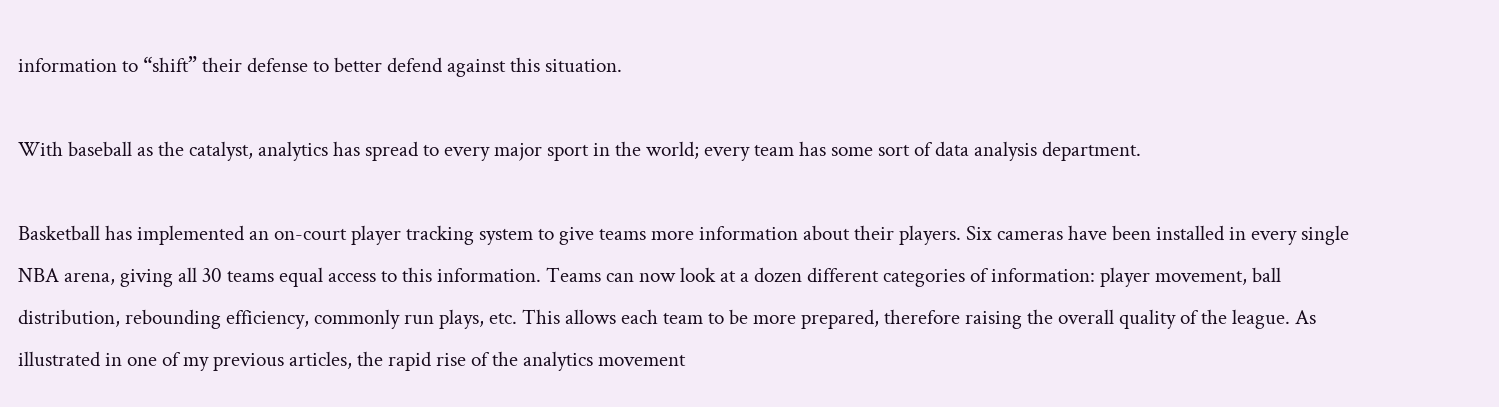information to “shift” their defense to better defend against this situation.

With baseball as the catalyst, analytics has spread to every major sport in the world; every team has some sort of data analysis department.

Basketball has implemented an on-court player tracking system to give teams more information about their players. Six cameras have been installed in every single NBA arena, giving all 30 teams equal access to this information. Teams can now look at a dozen different categories of information: player movement, ball distribution, rebounding efficiency, commonly run plays, etc. This allows each team to be more prepared, therefore raising the overall quality of the league. As illustrated in one of my previous articles, the rapid rise of the analytics movement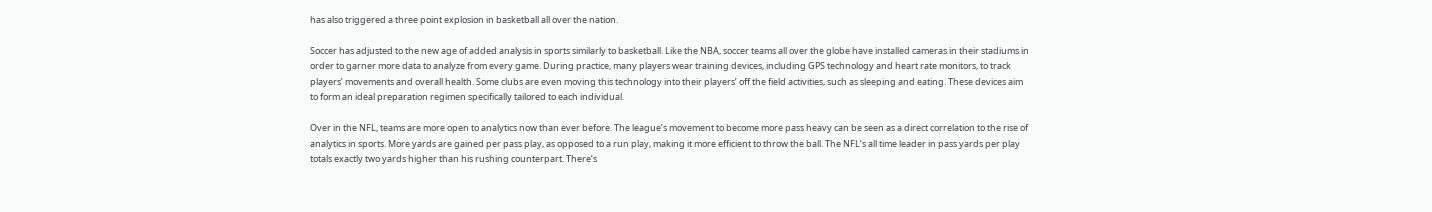has also triggered a three point explosion in basketball all over the nation.

Soccer has adjusted to the new age of added analysis in sports similarly to basketball. Like the NBA, soccer teams all over the globe have installed cameras in their stadiums in order to garner more data to analyze from every game. During practice, many players wear training devices, including GPS technology and heart rate monitors, to track players’ movements and overall health. Some clubs are even moving this technology into their players’ off the field activities, such as sleeping and eating. These devices aim to form an ideal preparation regimen specifically tailored to each individual.

Over in the NFL, teams are more open to analytics now than ever before. The league’s movement to become more pass heavy can be seen as a direct correlation to the rise of analytics in sports. More yards are gained per pass play, as opposed to a run play, making it more efficient to throw the ball. The NFL’s all time leader in pass yards per play totals exactly two yards higher than his rushing counterpart. There’s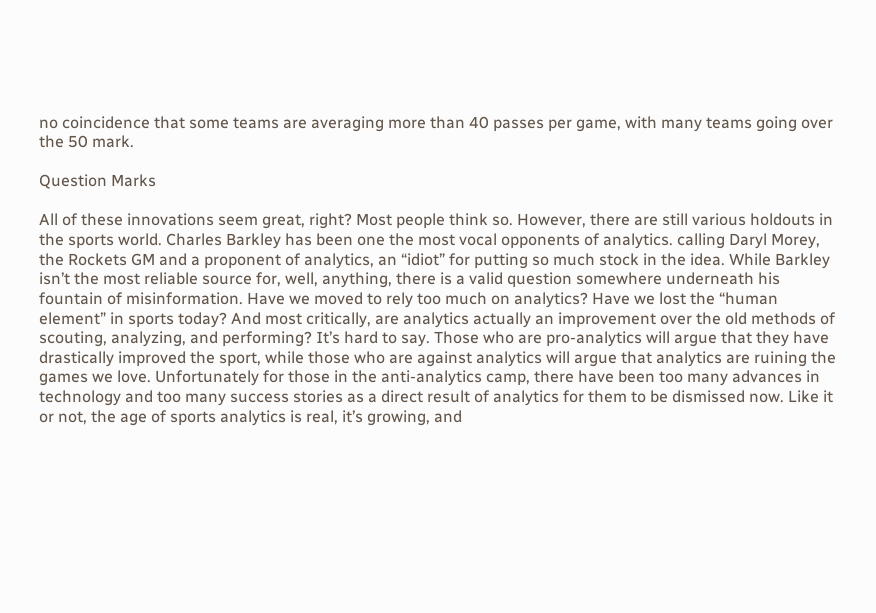no coincidence that some teams are averaging more than 40 passes per game, with many teams going over the 50 mark.

Question Marks

All of these innovations seem great, right? Most people think so. However, there are still various holdouts in the sports world. Charles Barkley has been one the most vocal opponents of analytics. calling Daryl Morey, the Rockets GM and a proponent of analytics, an “idiot” for putting so much stock in the idea. While Barkley isn’t the most reliable source for, well, anything, there is a valid question somewhere underneath his fountain of misinformation. Have we moved to rely too much on analytics? Have we lost the “human element” in sports today? And most critically, are analytics actually an improvement over the old methods of scouting, analyzing, and performing? It’s hard to say. Those who are pro-analytics will argue that they have drastically improved the sport, while those who are against analytics will argue that analytics are ruining the games we love. Unfortunately for those in the anti-analytics camp, there have been too many advances in technology and too many success stories as a direct result of analytics for them to be dismissed now. Like it or not, the age of sports analytics is real, it’s growing, and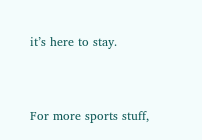it’s here to stay.


For more sports stuff,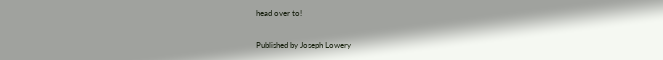head over to!

Published by Joseph Lowery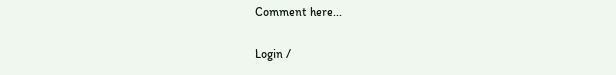Comment here...

Login /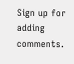Sign up for adding comments.